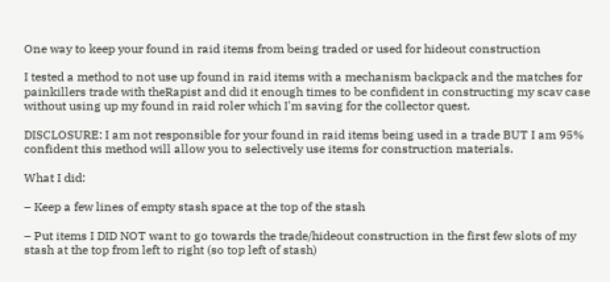One way to keep your found in raid items from being traded or used for hideout construction

I tested a method to not use up found in raid items with a mechanism backpack and the matches for painkillers trade with theRapist and did it enough times to be confident in constructing my scav case without using up my found in raid roler which I'm saving for the collector quest.

DISCLOSURE: I am not responsible for your found in raid items being used in a trade BUT I am 95% confident this method will allow you to selectively use items for construction materials.

What I did:

– Keep a few lines of empty stash space at the top of the stash

– Put items I DID NOT want to go towards the trade/hideout construction in the first few slots of my stash at the top from left to right (so top left of stash)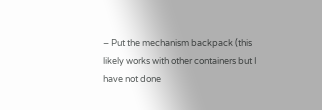– Put the mechanism backpack (this likely works with other containers but I have not done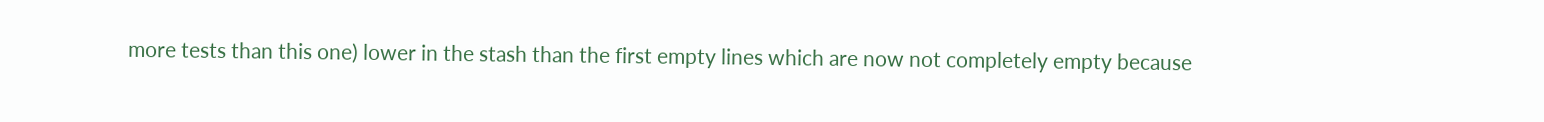more tests than this one) lower in the stash than the first empty lines which are now not completely empty because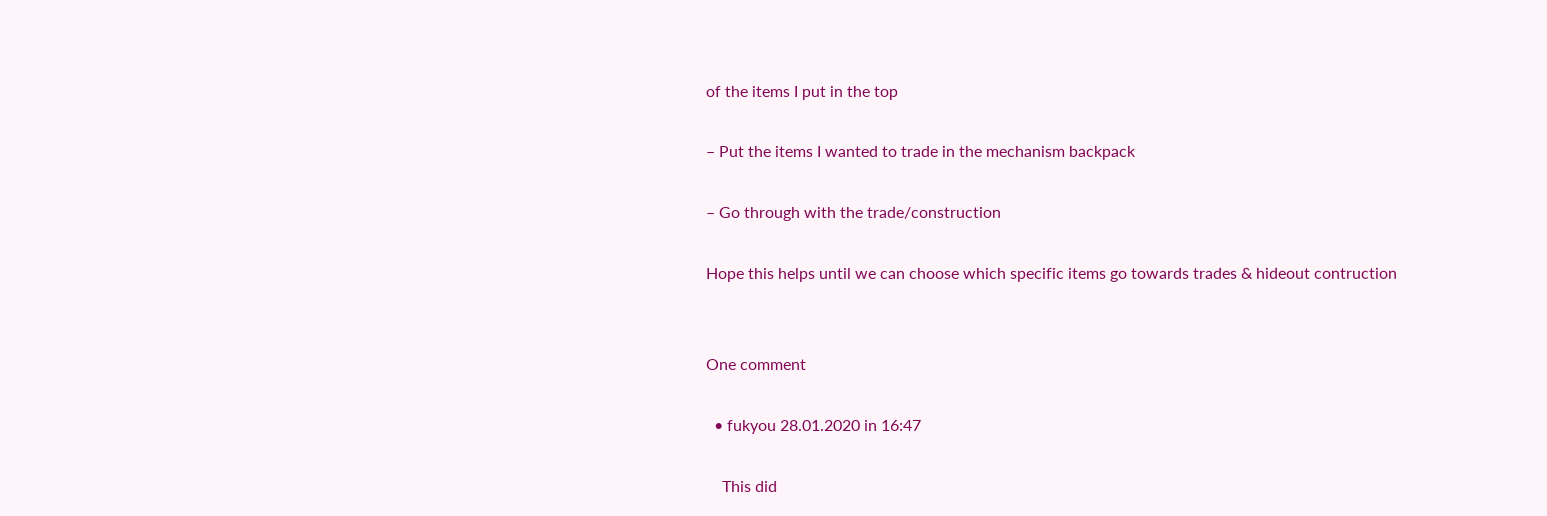of the items I put in the top

– Put the items I wanted to trade in the mechanism backpack

– Go through with the trade/construction

Hope this helps until we can choose which specific items go towards trades & hideout contruction


One comment

  • fukyou 28.01.2020 in 16:47

    This did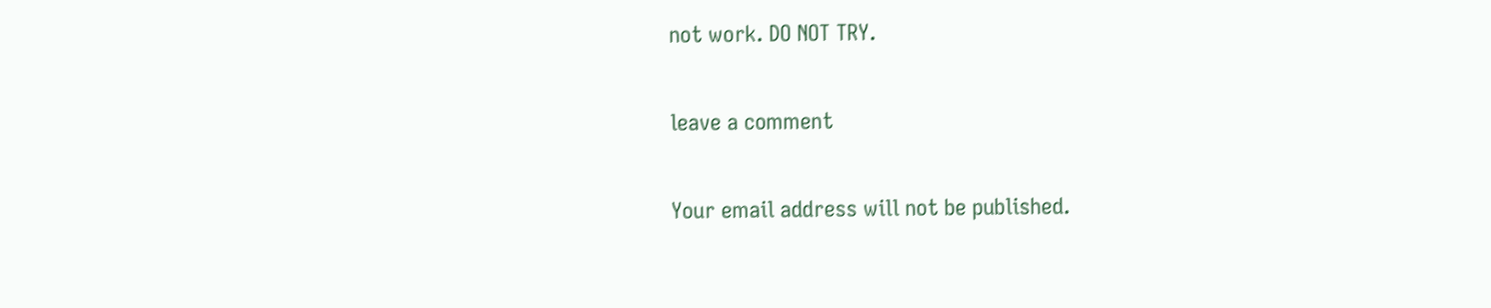not work. DO NOT TRY.

leave a comment

Your email address will not be published.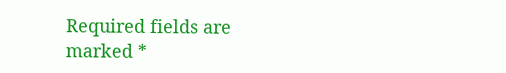Required fields are marked *